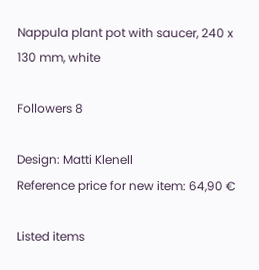Nappula plant pot with saucer, 240 x 130 mm, white

Followers 8

Design: Matti Klenell
Reference price for new item: 64,90 €

Listed items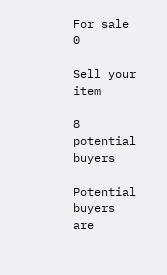For sale 0

Sell your item

8 potential buyers

Potential buyers are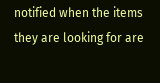notified when the items they are looking for are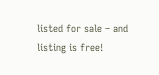listed for sale – and listing is free!